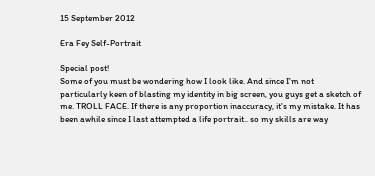15 September 2012

Era Fey Self-Portrait

Special post!
Some of you must be wondering how I look like. And since I'm not particularly keen of blasting my identity in big screen, you guys get a sketch of me. TROLL FACE. If there is any proportion inaccuracy, it's my mistake. It has been awhile since I last attempted a life portrait.. so my skills are way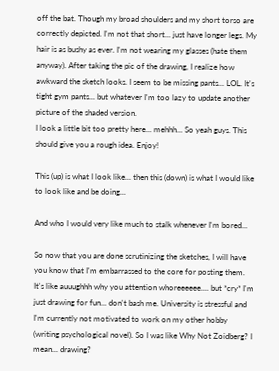off the bat. Though my broad shoulders and my short torso are correctly depicted. I'm not that short... just have longer legs. My hair is as bushy as ever. I'm not wearing my glasses (hate them anyway). After taking the pic of the drawing, I realize how awkward the sketch looks. I seem to be missing pants... LOL. It's tight gym pants... but whatever I'm too lazy to update another picture of the shaded version.
I look a little bit too pretty here... mehhh... So yeah guys. This should give you a rough idea. Enjoy!

This (up) is what I look like... then this (down) is what I would like to look like and be doing...

And who I would very like much to stalk whenever I'm bored...

So now that you are done scrutinizing the sketches, I will have you know that I'm embarrassed to the core for posting them. It's like auuughhh why you attention whoreeeeee.... but *cry* I'm just drawing for fun... don't bash me. University is stressful and I'm currently not motivated to work on my other hobby (writing psychological novel). So I was like Why Not Zoidberg? I mean... drawing?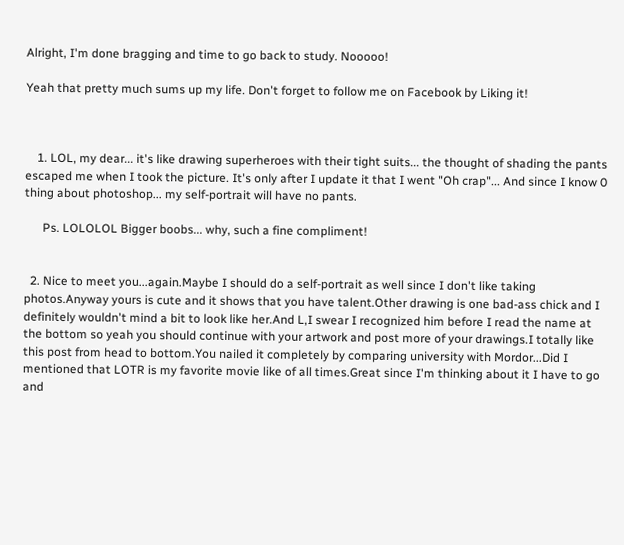Alright, I'm done bragging and time to go back to study. Nooooo!

Yeah that pretty much sums up my life. Don't forget to follow me on Facebook by Liking it!



    1. LOL, my dear... it's like drawing superheroes with their tight suits... the thought of shading the pants escaped me when I took the picture. It's only after I update it that I went "Oh crap"... And since I know 0 thing about photoshop... my self-portrait will have no pants.

      Ps. LOLOLOL Bigger boobs... why, such a fine compliment!


  2. Nice to meet you...again.Maybe I should do a self-portrait as well since I don't like taking photos.Anyway yours is cute and it shows that you have talent.Other drawing is one bad-ass chick and I definitely wouldn't mind a bit to look like her.And L,I swear I recognized him before I read the name at the bottom so yeah you should continue with your artwork and post more of your drawings.I totally like this post from head to bottom.You nailed it completely by comparing university with Mordor...Did I mentioned that LOTR is my favorite movie like of all times.Great since I'm thinking about it I have to go and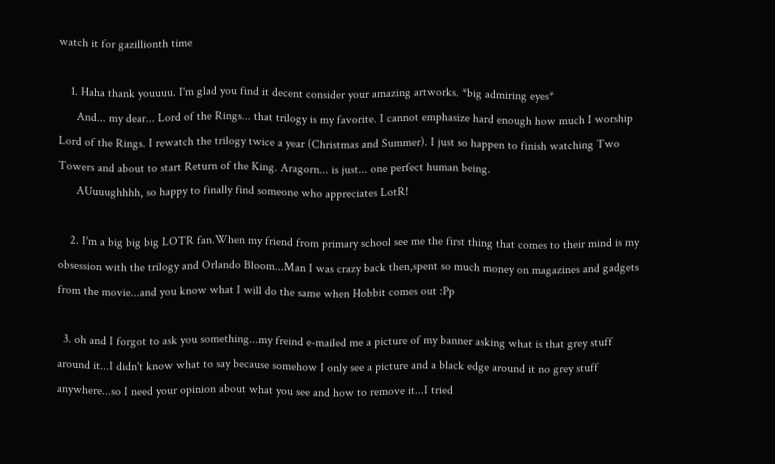watch it for gazillionth time

    1. Haha thank youuuu. I'm glad you find it decent consider your amazing artworks. *big admiring eyes*
      And... my dear... Lord of the Rings... that trilogy is my favorite. I cannot emphasize hard enough how much I worship Lord of the Rings. I rewatch the trilogy twice a year (Christmas and Summer). I just so happen to finish watching Two Towers and about to start Return of the King. Aragorn... is just... one perfect human being.
      AUuuughhhh, so happy to finally find someone who appreciates LotR!

    2. I'm a big big big LOTR fan.When my friend from primary school see me the first thing that comes to their mind is my obsession with the trilogy and Orlando Bloom...Man I was crazy back then,spent so much money on magazines and gadgets from the movie...and you know what I will do the same when Hobbit comes out :Pp

  3. oh and I forgot to ask you something...my freind e-mailed me a picture of my banner asking what is that grey stuff around it...I didn't know what to say because somehow I only see a picture and a black edge around it no grey stuff anywhere...so I need your opinion about what you see and how to remove it...I tried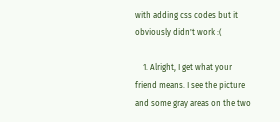with adding css codes but it obviously didn't work :(

    1. Alright, I get what your friend means. I see the picture and some gray areas on the two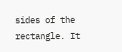sides of the rectangle. It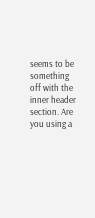seems to be something off with the inner header section. Are you using a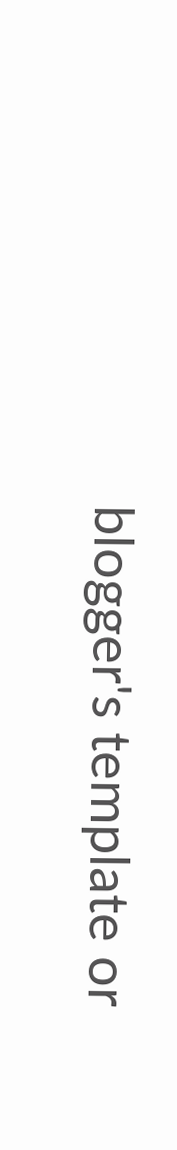blogger's template or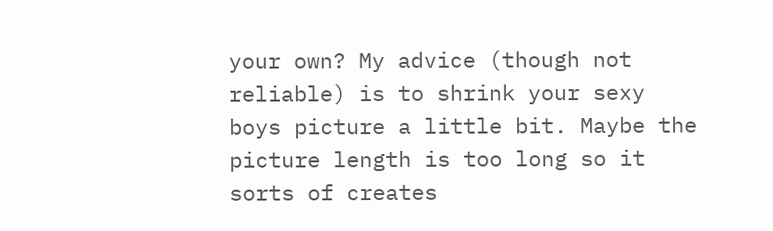your own? My advice (though not reliable) is to shrink your sexy boys picture a little bit. Maybe the picture length is too long so it sorts of creates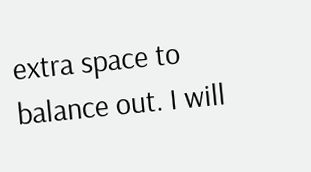extra space to balance out. I will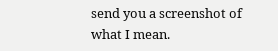send you a screenshot of what I mean.